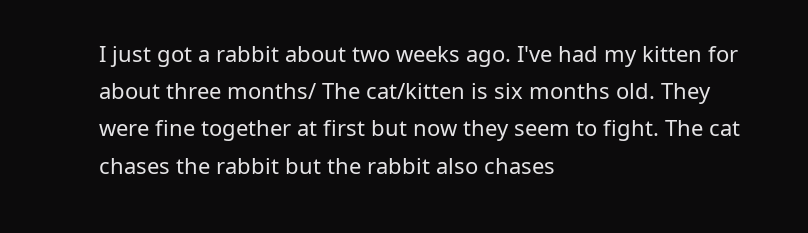I just got a rabbit about two weeks ago. I've had my kitten for about three months/ The cat/kitten is six months old. They were fine together at first but now they seem to fight. The cat chases the rabbit but the rabbit also chases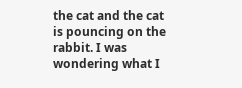the cat and the cat is pouncing on the rabbit. I was wondering what I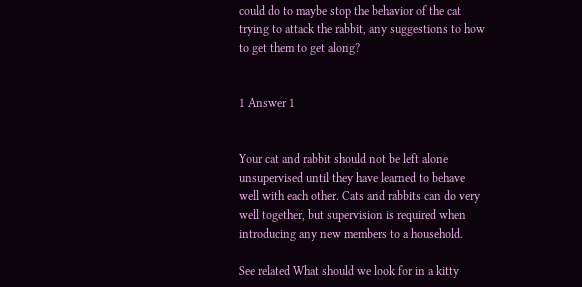could do to maybe stop the behavior of the cat trying to attack the rabbit, any suggestions to how to get them to get along?


1 Answer 1


Your cat and rabbit should not be left alone unsupervised until they have learned to behave well with each other. Cats and rabbits can do very well together, but supervision is required when introducing any new members to a household.

See related What should we look for in a kitty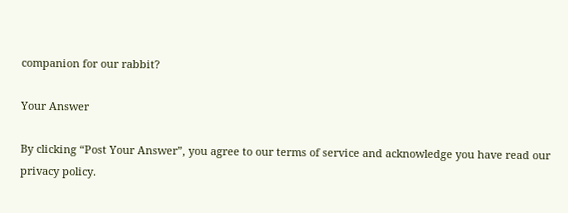companion for our rabbit?

Your Answer

By clicking “Post Your Answer”, you agree to our terms of service and acknowledge you have read our privacy policy.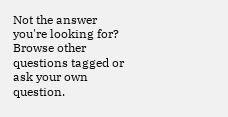Not the answer you're looking for? Browse other questions tagged or ask your own question.